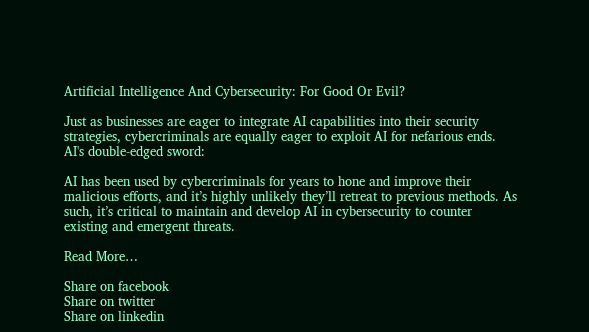Artificial Intelligence And Cybersecurity: For Good Or Evil?

Just as businesses are eager to integrate AI capabilities into their security strategies, cybercriminals are equally eager to exploit AI for nefarious ends. AI's double-edged sword:

AI has been used by cybercriminals for years to hone and improve their malicious efforts, and it’s highly unlikely they’ll retreat to previous methods. As such, it’s critical to maintain and develop AI in cybersecurity to counter existing and emergent threats.

Read More…

Share on facebook
Share on twitter
Share on linkedin